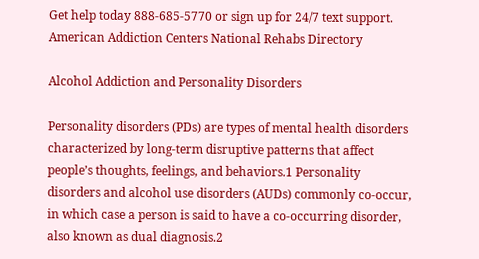Get help today 888-685-5770 or sign up for 24/7 text support.
American Addiction Centers National Rehabs Directory

Alcohol Addiction and Personality Disorders

Personality disorders (PDs) are types of mental health disorders characterized by long-term disruptive patterns that affect people’s thoughts, feelings, and behaviors.1 Personality disorders and alcohol use disorders (AUDs) commonly co-occur, in which case a person is said to have a co-occurring disorder, also known as dual diagnosis.2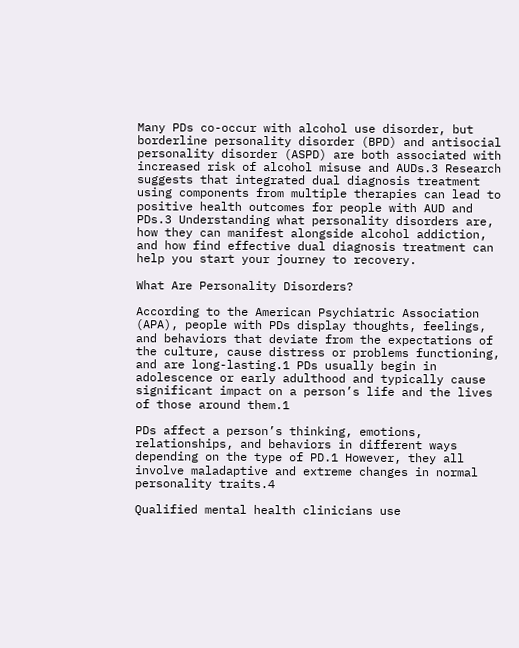Many PDs co-occur with alcohol use disorder, but borderline personality disorder (BPD) and antisocial personality disorder (ASPD) are both associated with increased risk of alcohol misuse and AUDs.3 Research suggests that integrated dual diagnosis treatment using components from multiple therapies can lead to positive health outcomes for people with AUD and PDs.3 Understanding what personality disorders are, how they can manifest alongside alcohol addiction, and how find effective dual diagnosis treatment can help you start your journey to recovery.

What Are Personality Disorders?

According to the American Psychiatric Association (APA), people with PDs display thoughts, feelings, and behaviors that deviate from the expectations of the culture, cause distress or problems functioning, and are long-lasting.1 PDs usually begin in adolescence or early adulthood and typically cause significant impact on a person’s life and the lives of those around them.1

PDs affect a person’s thinking, emotions, relationships, and behaviors in different ways depending on the type of PD.1 However, they all involve maladaptive and extreme changes in normal personality traits.4

Qualified mental health clinicians use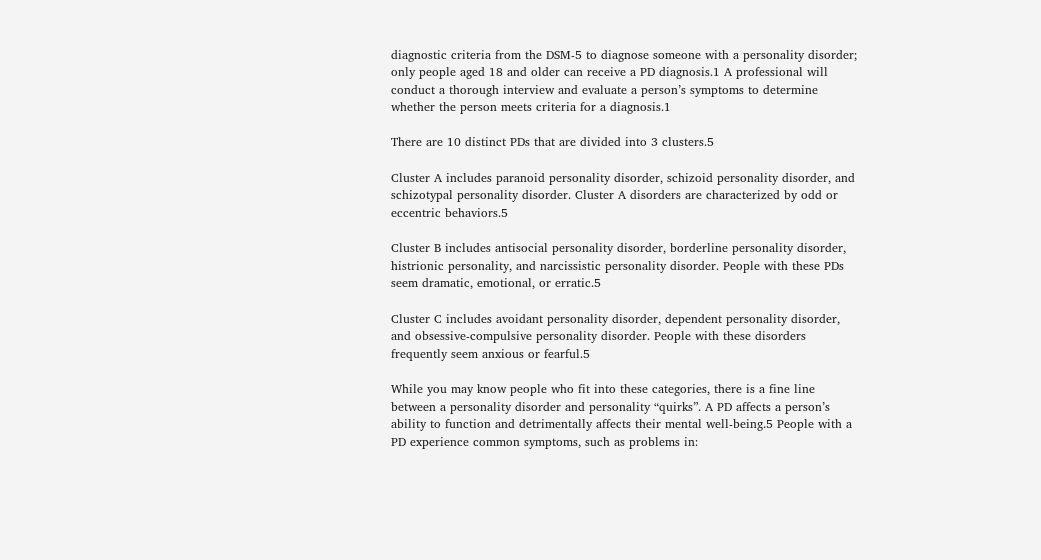diagnostic criteria from the DSM-5 to diagnose someone with a personality disorder; only people aged 18 and older can receive a PD diagnosis.1 A professional will conduct a thorough interview and evaluate a person’s symptoms to determine whether the person meets criteria for a diagnosis.1

There are 10 distinct PDs that are divided into 3 clusters.5

Cluster A includes paranoid personality disorder, schizoid personality disorder, and schizotypal personality disorder. Cluster A disorders are characterized by odd or eccentric behaviors.5

Cluster B includes antisocial personality disorder, borderline personality disorder, histrionic personality, and narcissistic personality disorder. People with these PDs seem dramatic, emotional, or erratic.5

Cluster C includes avoidant personality disorder, dependent personality disorder, and obsessive-compulsive personality disorder. People with these disorders frequently seem anxious or fearful.5

While you may know people who fit into these categories, there is a fine line between a personality disorder and personality “quirks”. A PD affects a person’s ability to function and detrimentally affects their mental well-being.5 People with a PD experience common symptoms, such as problems in: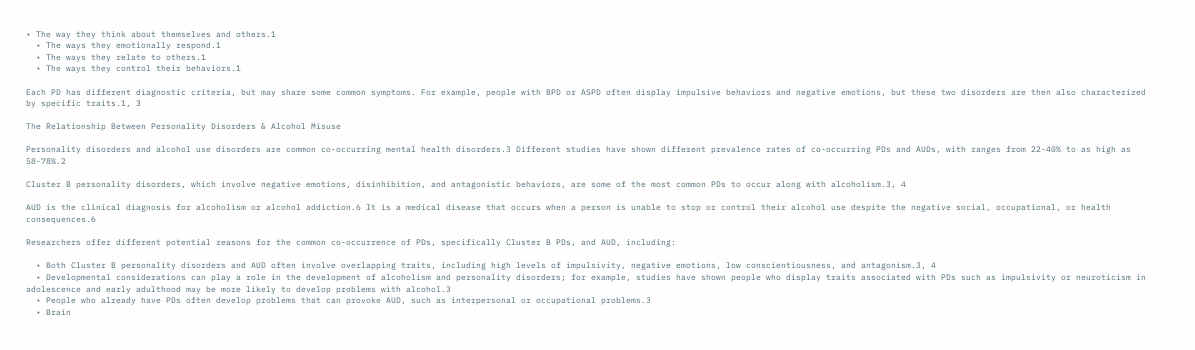• The way they think about themselves and others.1
  • The ways they emotionally respond.1
  • The ways they relate to others.1
  • The ways they control their behaviors.1

Each PD has different diagnostic criteria, but may share some common symptoms. For example, people with BPD or ASPD often display impulsive behaviors and negative emotions, but these two disorders are then also characterized by specific traits.1, 3

The Relationship Between Personality Disorders & Alcohol Misuse

Personality disorders and alcohol use disorders are common co-occurring mental health disorders.3 Different studies have shown different prevalence rates of co-occurring PDs and AUDs, with ranges from 22-40% to as high as 58-78%.2

Cluster B personality disorders, which involve negative emotions, disinhibition, and antagonistic behaviors, are some of the most common PDs to occur along with alcoholism.3, 4

AUD is the clinical diagnosis for alcoholism or alcohol addiction.6 It is a medical disease that occurs when a person is unable to stop or control their alcohol use despite the negative social, occupational, or health consequences.6

Researchers offer different potential reasons for the common co-occurrence of PDs, specifically Cluster B PDs, and AUD, including:

  • Both Cluster B personality disorders and AUD often involve overlapping traits, including high levels of impulsivity, negative emotions, low conscientiousness, and antagonism.3, 4
  • Developmental considerations can play a role in the development of alcoholism and personality disorders; for example, studies have shown people who display traits associated with PDs such as impulsivity or neuroticism in adolescence and early adulthood may be more likely to develop problems with alcohol.3
  • People who already have PDs often develop problems that can provoke AUD, such as interpersonal or occupational problems.3
  • Brain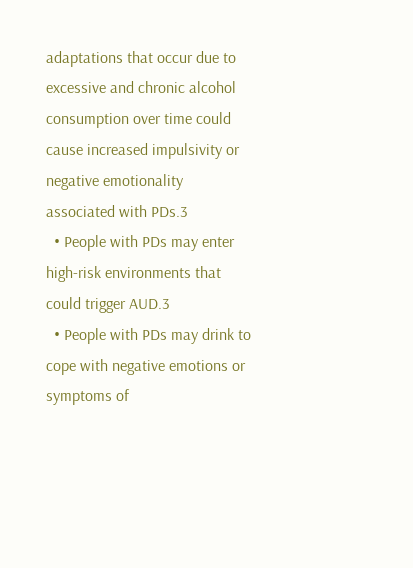adaptations that occur due to excessive and chronic alcohol consumption over time could cause increased impulsivity or negative emotionality associated with PDs.3
  • People with PDs may enter high-risk environments that could trigger AUD.3
  • People with PDs may drink to cope with negative emotions or symptoms of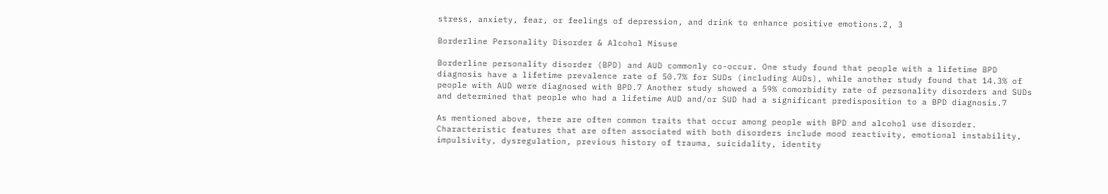stress, anxiety, fear, or feelings of depression, and drink to enhance positive emotions.2, 3

Borderline Personality Disorder & Alcohol Misuse

Borderline personality disorder (BPD) and AUD commonly co-occur. One study found that people with a lifetime BPD diagnosis have a lifetime prevalence rate of 50.7% for SUDs (including AUDs), while another study found that 14.3% of people with AUD were diagnosed with BPD.7 Another study showed a 59% comorbidity rate of personality disorders and SUDs and determined that people who had a lifetime AUD and/or SUD had a significant predisposition to a BPD diagnosis.7

As mentioned above, there are often common traits that occur among people with BPD and alcohol use disorder. Characteristic features that are often associated with both disorders include mood reactivity, emotional instability, impulsivity, dysregulation, previous history of trauma, suicidality, identity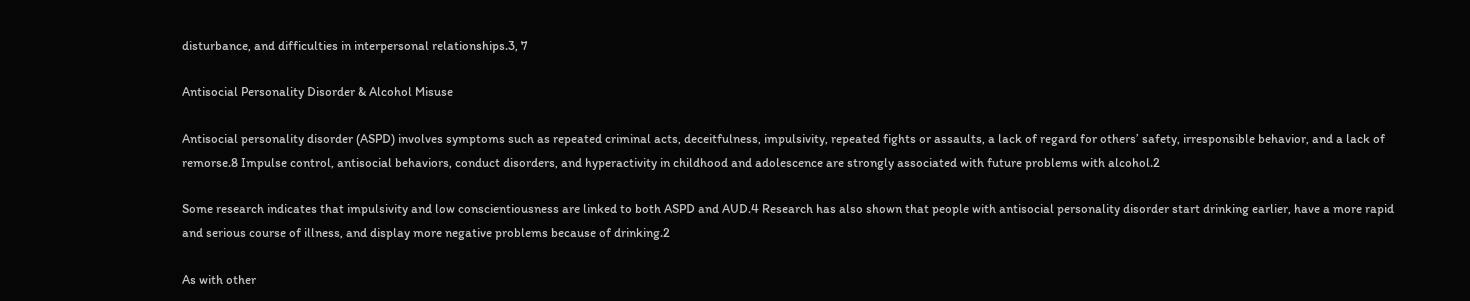disturbance, and difficulties in interpersonal relationships.3, 7

Antisocial Personality Disorder & Alcohol Misuse

Antisocial personality disorder (ASPD) involves symptoms such as repeated criminal acts, deceitfulness, impulsivity, repeated fights or assaults, a lack of regard for others’ safety, irresponsible behavior, and a lack of remorse.8 Impulse control, antisocial behaviors, conduct disorders, and hyperactivity in childhood and adolescence are strongly associated with future problems with alcohol.2

Some research indicates that impulsivity and low conscientiousness are linked to both ASPD and AUD.4 Research has also shown that people with antisocial personality disorder start drinking earlier, have a more rapid and serious course of illness, and display more negative problems because of drinking.2

As with other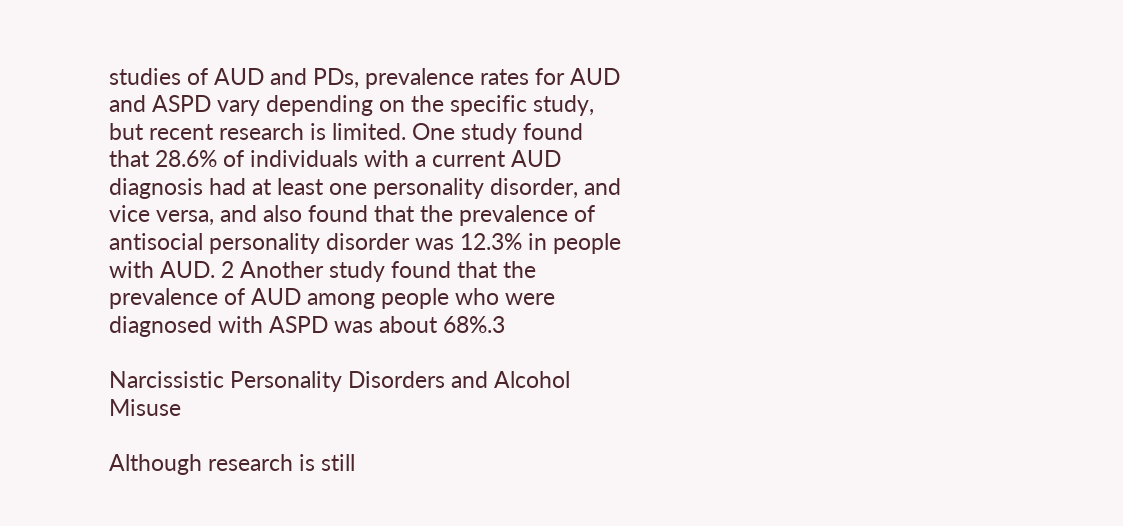studies of AUD and PDs, prevalence rates for AUD and ASPD vary depending on the specific study, but recent research is limited. One study found that 28.6% of individuals with a current AUD diagnosis had at least one personality disorder, and vice versa, and also found that the prevalence of antisocial personality disorder was 12.3% in people with AUD. 2 Another study found that the prevalence of AUD among people who were diagnosed with ASPD was about 68%.3

Narcissistic Personality Disorders and Alcohol Misuse

Although research is still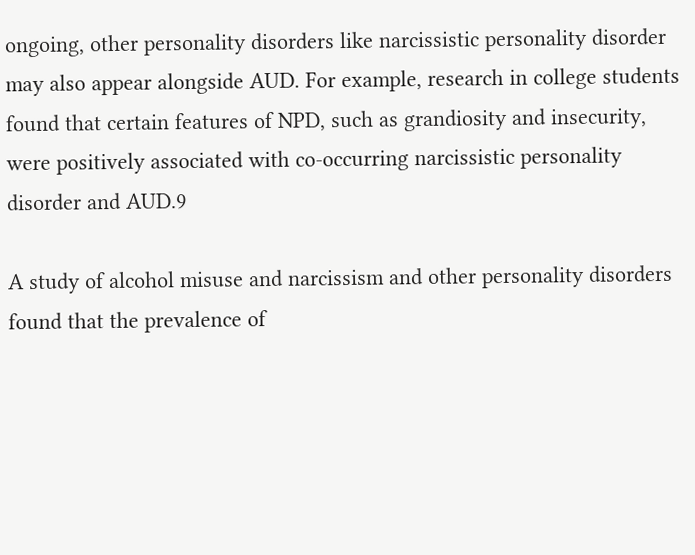ongoing, other personality disorders like narcissistic personality disorder may also appear alongside AUD. For example, research in college students found that certain features of NPD, such as grandiosity and insecurity, were positively associated with co-occurring narcissistic personality disorder and AUD.9

A study of alcohol misuse and narcissism and other personality disorders found that the prevalence of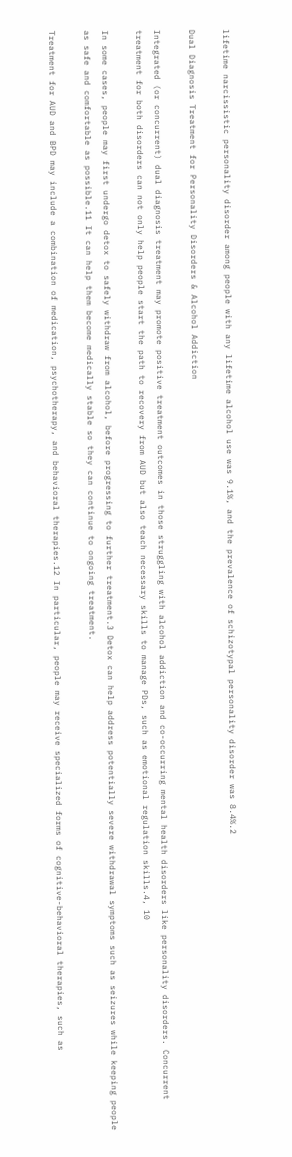lifetime narcissistic personality disorder among people with any lifetime alcohol use was 9.1%, and the prevalence of schizotypal personality disorder was 8.4%.2

Dual Diagnosis Treatment for Personality Disorders & Alcohol Addiction

Integrated (or concurrent) dual diagnosis treatment may promote positive treatment outcomes in those struggling with alcohol addiction and co-occurring mental health disorders like personality disorders. Concurrent treatment for both disorders can not only help people start the path to recovery from AUD but also teach necessary skills to manage PDs, such as emotional regulation skills.4, 10

In some cases, people may first undergo detox to safely withdraw from alcohol, before progressing to further treatment.3 Detox can help address potentially severe withdrawal symptoms such as seizures while keeping people as safe and comfortable as possible.11 It can help them become medically stable so they can continue to ongoing treatment.

Treatment for AUD and BPD may include a combination of medication, psychotherapy, and behavioral therapies.12 In particular, people may receive specialized forms of cognitive-behavioral therapies, such as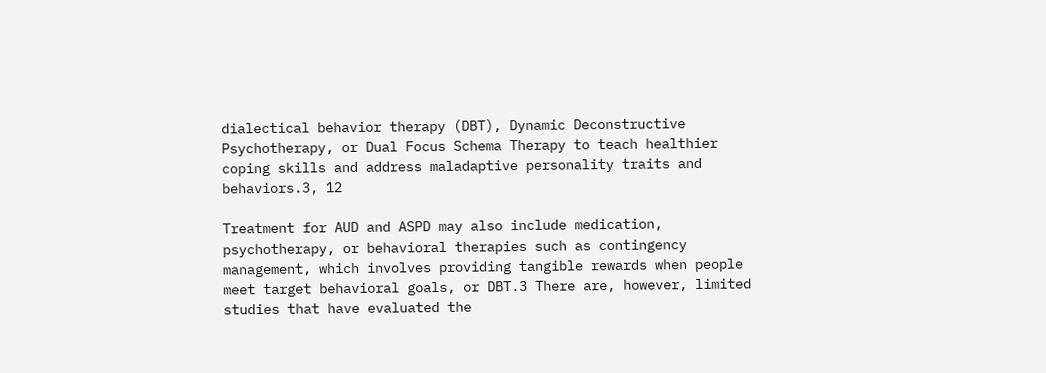dialectical behavior therapy (DBT), Dynamic Deconstructive Psychotherapy, or Dual Focus Schema Therapy to teach healthier coping skills and address maladaptive personality traits and behaviors.3, 12

Treatment for AUD and ASPD may also include medication, psychotherapy, or behavioral therapies such as contingency management, which involves providing tangible rewards when people meet target behavioral goals, or DBT.3 There are, however, limited studies that have evaluated the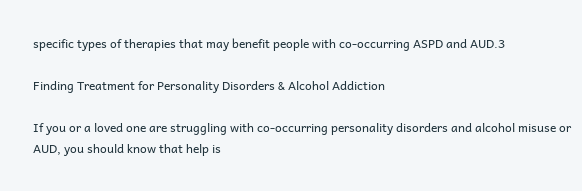specific types of therapies that may benefit people with co-occurring ASPD and AUD.3

Finding Treatment for Personality Disorders & Alcohol Addiction

If you or a loved one are struggling with co-occurring personality disorders and alcohol misuse or AUD, you should know that help is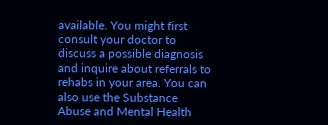available. You might first consult your doctor to discuss a possible diagnosis and inquire about referrals to rehabs in your area. You can also use the Substance Abuse and Mental Health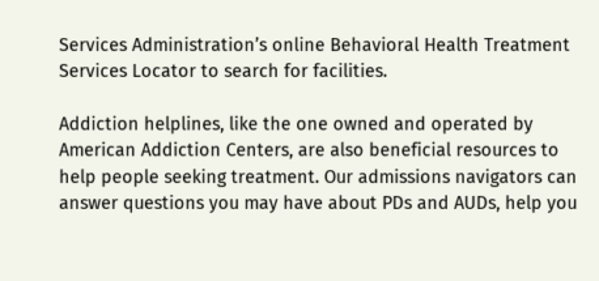Services Administration’s online Behavioral Health Treatment Services Locator to search for facilities.

Addiction helplines, like the one owned and operated by American Addiction Centers, are also beneficial resources to help people seeking treatment. Our admissions navigators can answer questions you may have about PDs and AUDs, help you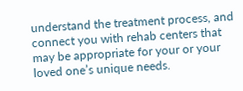understand the treatment process, and connect you with rehab centers that may be appropriate for your or your loved one’s unique needs.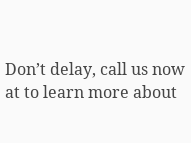Don’t delay, call us now at to learn more about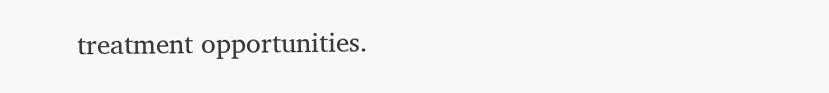treatment opportunities.